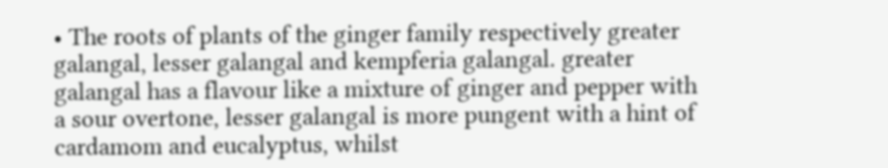• The roots of plants of the ginger family respectively greater galangal, lesser galangal and kempferia galangal. greater galangal has a flavour like a mixture of ginger and pepper with a sour overtone, lesser galangal is more pungent with a hint of cardamom and eucalyptus, whilst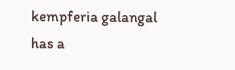kempferia galangal has a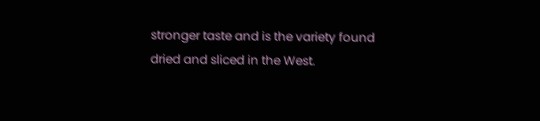stronger taste and is the variety found dried and sliced in the West.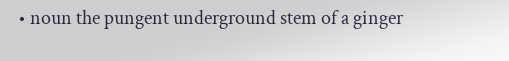• noun the pungent underground stem of a ginger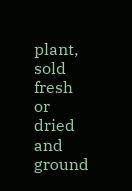plant, sold fresh or dried and ground